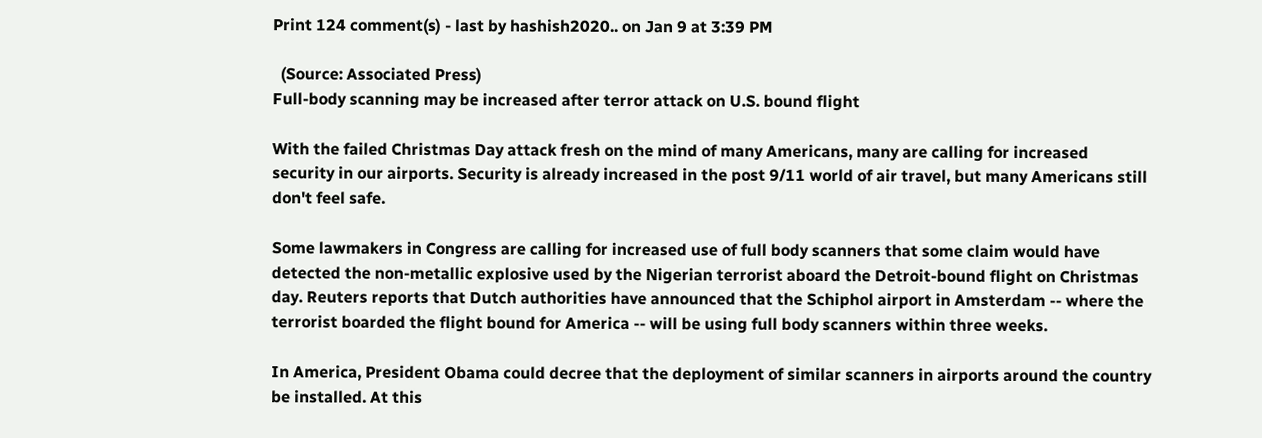Print 124 comment(s) - last by hashish2020.. on Jan 9 at 3:39 PM

  (Source: Associated Press)
Full-body scanning may be increased after terror attack on U.S. bound flight

With the failed Christmas Day attack fresh on the mind of many Americans, many are calling for increased security in our airports. Security is already increased in the post 9/11 world of air travel, but many Americans still don't feel safe.

Some lawmakers in Congress are calling for increased use of full body scanners that some claim would have detected the non-metallic explosive used by the Nigerian terrorist aboard the Detroit-bound flight on Christmas day. Reuters reports that Dutch authorities have announced that the Schiphol airport in Amsterdam -- where the terrorist boarded the flight bound for America -- will be using full body scanners within three weeks.

In America, President Obama could decree that the deployment of similar scanners in airports around the country be installed. At this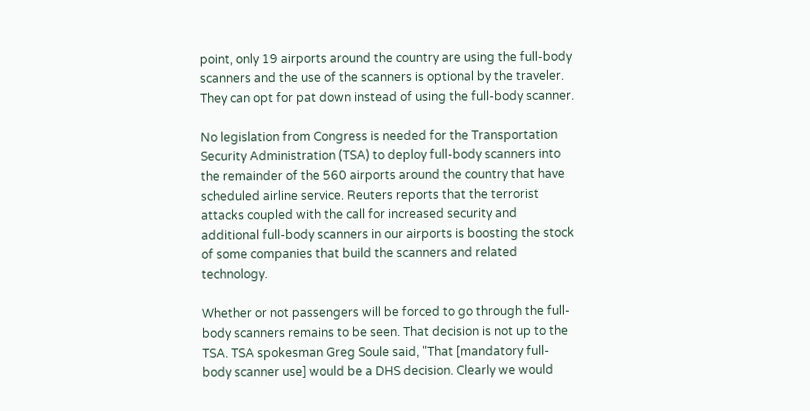point, only 19 airports around the country are using the full-body scanners and the use of the scanners is optional by the traveler. They can opt for pat down instead of using the full-body scanner.

No legislation from Congress is needed for the Transportation Security Administration (TSA) to deploy full-body scanners into the remainder of the 560 airports around the country that have scheduled airline service. Reuters reports that the terrorist attacks coupled with the call for increased security and additional full-body scanners in our airports is boosting the stock of some companies that build the scanners and related technology.

Whether or not passengers will be forced to go through the full-body scanners remains to be seen. That decision is not up to the TSA. TSA spokesman Greg Soule said, "That [mandatory full-body scanner use] would be a DHS decision. Clearly we would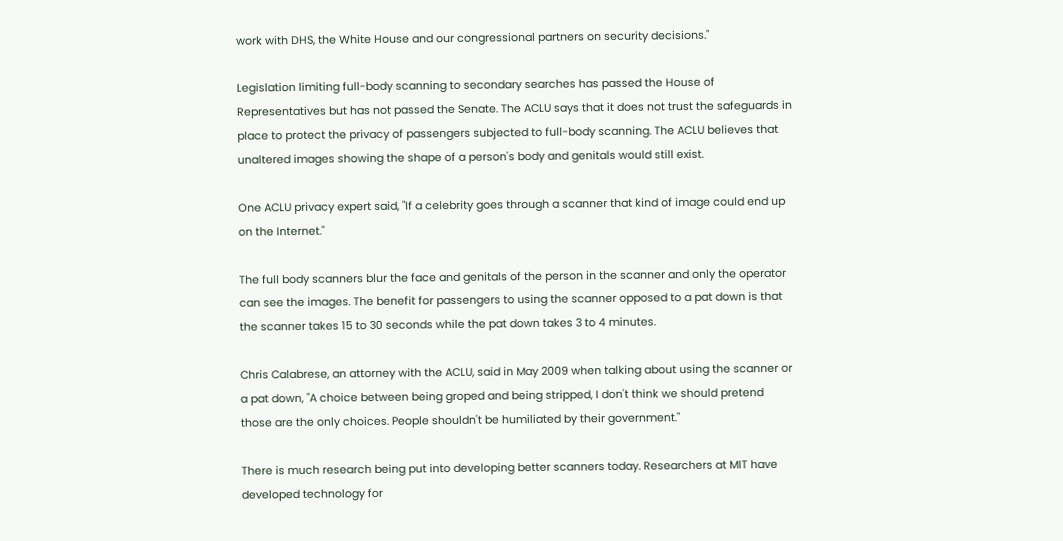work with DHS, the White House and our congressional partners on security decisions."

Legislation limiting full-body scanning to secondary searches has passed the House of Representatives but has not passed the Senate. The ACLU says that it does not trust the safeguards in place to protect the privacy of passengers subjected to full-body scanning. The ACLU believes that unaltered images showing the shape of a person's body and genitals would still exist.

One ACLU privacy expert said, "If a celebrity goes through a scanner that kind of image could end up on the Internet."

The full body scanners blur the face and genitals of the person in the scanner and only the operator can see the images. The benefit for passengers to using the scanner opposed to a pat down is that the scanner takes 15 to 30 seconds while the pat down takes 3 to 4 minutes.

Chris Calabrese, an attorney with the ACLU, said in May 2009 when talking about using the scanner or a pat down, "A choice between being groped and being stripped, I don't think we should pretend those are the only choices. People shouldn't be humiliated by their government."

There is much research being put into developing better scanners today. Researchers at MIT have developed technology for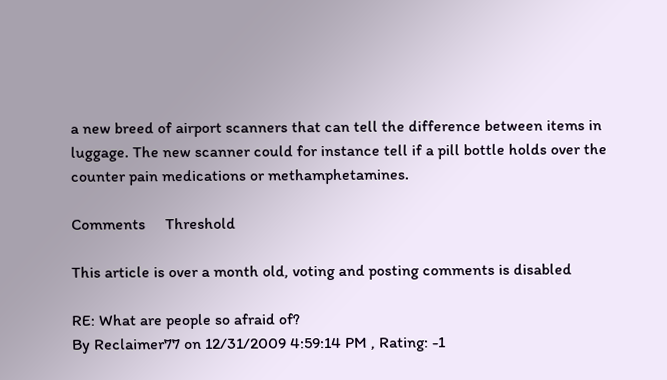a new breed of airport scanners that can tell the difference between items in luggage. The new scanner could for instance tell if a pill bottle holds over the counter pain medications or methamphetamines.

Comments     Threshold

This article is over a month old, voting and posting comments is disabled

RE: What are people so afraid of?
By Reclaimer77 on 12/31/2009 4:59:14 PM , Rating: -1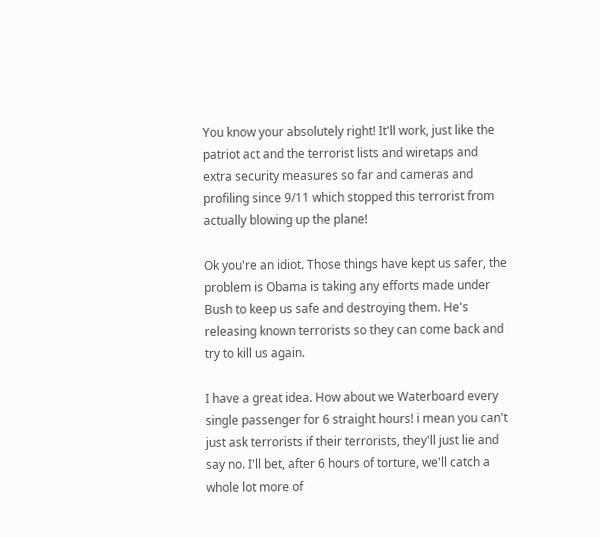You know your absolutely right! It'll work, just like the patriot act and the terrorist lists and wiretaps and extra security measures so far and cameras and profiling since 9/11 which stopped this terrorist from actually blowing up the plane!

Ok you're an idiot. Those things have kept us safer, the problem is Obama is taking any efforts made under Bush to keep us safe and destroying them. He's releasing known terrorists so they can come back and try to kill us again.

I have a great idea. How about we Waterboard every single passenger for 6 straight hours! i mean you can't just ask terrorists if their terrorists, they'll just lie and say no. I'll bet, after 6 hours of torture, we'll catch a whole lot more of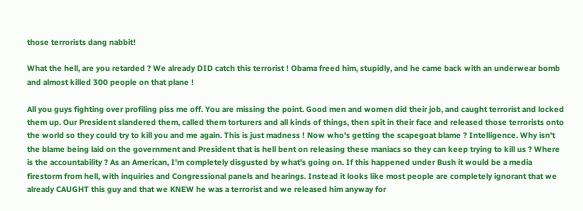those terrorists dang nabbit!

What the hell, are you retarded ? We already DID catch this terrorist ! Obama freed him, stupidly, and he came back with an underwear bomb and almost killed 300 people on that plane !

All you guys fighting over profiling piss me off. You are missing the point. Good men and women did their job, and caught terrorist and locked them up. Our President slandered them, called them torturers and all kinds of things, then spit in their face and released those terrorists onto the world so they could try to kill you and me again. This is just madness ! Now who's getting the scapegoat blame ? Intelligence. Why isn't the blame being laid on the government and President that is hell bent on releasing these maniacs so they can keep trying to kill us ? Where is the accountability ? As an American, I'm completely disgusted by what's going on. If this happened under Bush it would be a media firestorm from hell, with inquiries and Congressional panels and hearings. Instead it looks like most people are completely ignorant that we already CAUGHT this guy and that we KNEW he was a terrorist and we released him anyway for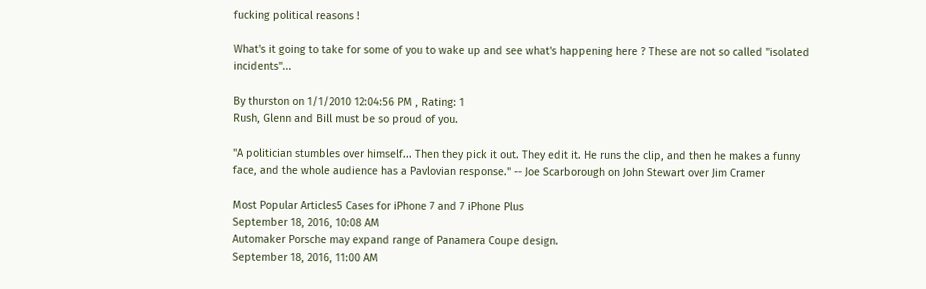fucking political reasons !

What's it going to take for some of you to wake up and see what's happening here ? These are not so called "isolated incidents"...

By thurston on 1/1/2010 12:04:56 PM , Rating: 1
Rush, Glenn and Bill must be so proud of you.

"A politician stumbles over himself... Then they pick it out. They edit it. He runs the clip, and then he makes a funny face, and the whole audience has a Pavlovian response." -- Joe Scarborough on John Stewart over Jim Cramer

Most Popular Articles5 Cases for iPhone 7 and 7 iPhone Plus
September 18, 2016, 10:08 AM
Automaker Porsche may expand range of Panamera Coupe design.
September 18, 2016, 11:00 AM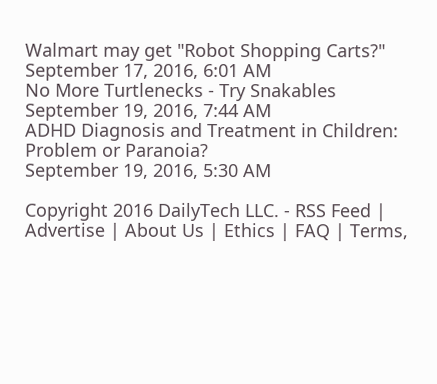Walmart may get "Robot Shopping Carts?"
September 17, 2016, 6:01 AM
No More Turtlenecks - Try Snakables
September 19, 2016, 7:44 AM
ADHD Diagnosis and Treatment in Children: Problem or Paranoia?
September 19, 2016, 5:30 AM

Copyright 2016 DailyTech LLC. - RSS Feed | Advertise | About Us | Ethics | FAQ | Terms,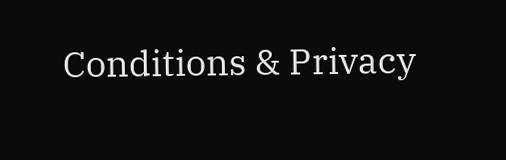Conditions & Privacy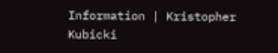Information | Kristopher Kubicki